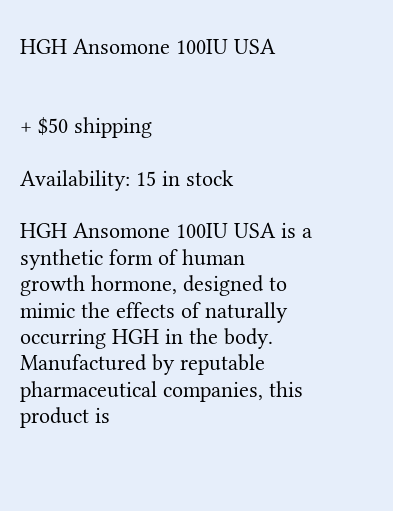HGH Ansomone 100IU USA


+ $50 shipping

Availability: 15 in stock

HGH Ansomone 100IU USA is a synthetic form of human growth hormone, designed to mimic the effects of naturally occurring HGH in the body. Manufactured by reputable pharmaceutical companies, this product is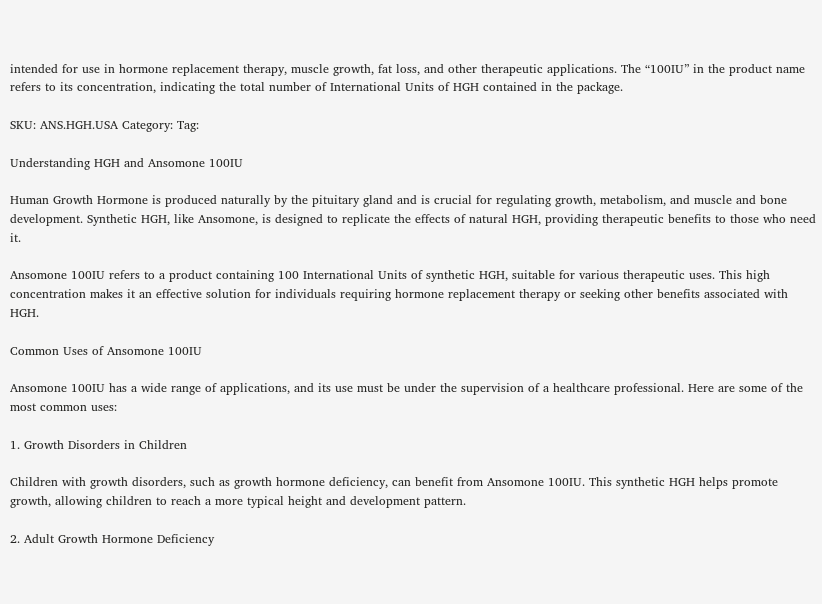intended for use in hormone replacement therapy, muscle growth, fat loss, and other therapeutic applications. The “100IU” in the product name refers to its concentration, indicating the total number of International Units of HGH contained in the package.

SKU: ANS.HGH.USA Category: Tag:

Understanding HGH and Ansomone 100IU

Human Growth Hormone is produced naturally by the pituitary gland and is crucial for regulating growth, metabolism, and muscle and bone development. Synthetic HGH, like Ansomone, is designed to replicate the effects of natural HGH, providing therapeutic benefits to those who need it.

Ansomone 100IU refers to a product containing 100 International Units of synthetic HGH, suitable for various therapeutic uses. This high concentration makes it an effective solution for individuals requiring hormone replacement therapy or seeking other benefits associated with HGH.

Common Uses of Ansomone 100IU

Ansomone 100IU has a wide range of applications, and its use must be under the supervision of a healthcare professional. Here are some of the most common uses:

1. Growth Disorders in Children

Children with growth disorders, such as growth hormone deficiency, can benefit from Ansomone 100IU. This synthetic HGH helps promote growth, allowing children to reach a more typical height and development pattern.

2. Adult Growth Hormone Deficiency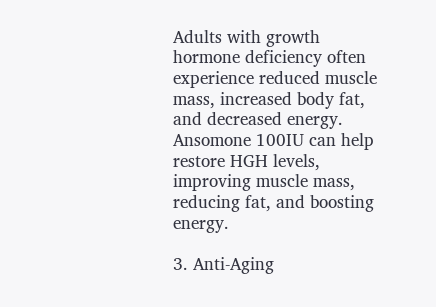Adults with growth hormone deficiency often experience reduced muscle mass, increased body fat, and decreased energy. Ansomone 100IU can help restore HGH levels, improving muscle mass, reducing fat, and boosting energy.

3. Anti-Aging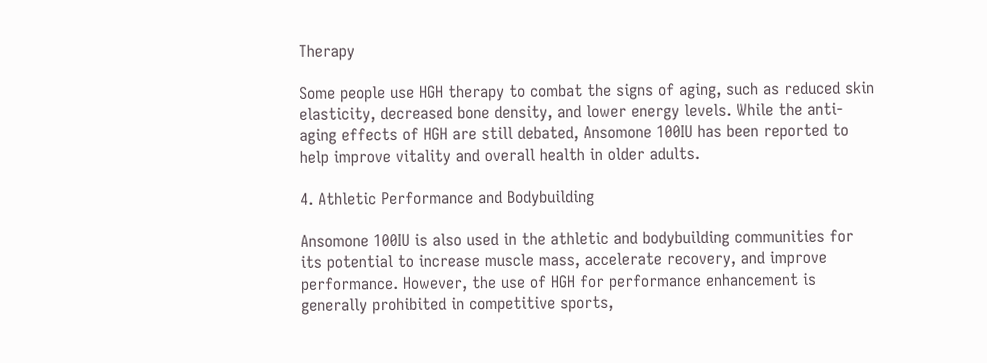Therapy

Some people use HGH therapy to combat the signs of aging, such as reduced skin elasticity, decreased bone density, and lower energy levels. While the anti-aging effects of HGH are still debated, Ansomone 100IU has been reported to help improve vitality and overall health in older adults.

4. Athletic Performance and Bodybuilding

Ansomone 100IU is also used in the athletic and bodybuilding communities for its potential to increase muscle mass, accelerate recovery, and improve performance. However, the use of HGH for performance enhancement is generally prohibited in competitive sports,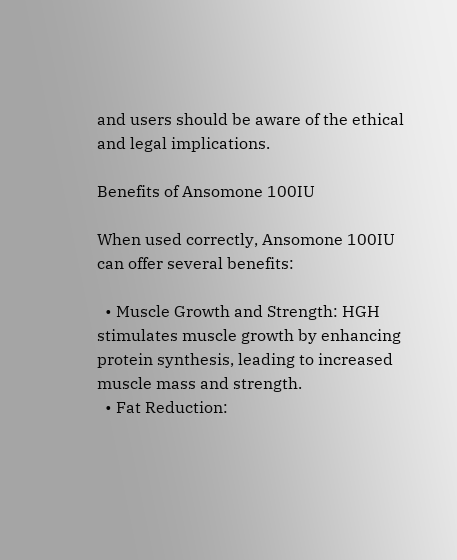and users should be aware of the ethical and legal implications.

Benefits of Ansomone 100IU

When used correctly, Ansomone 100IU can offer several benefits:

  • Muscle Growth and Strength: HGH stimulates muscle growth by enhancing protein synthesis, leading to increased muscle mass and strength.
  • Fat Reduction: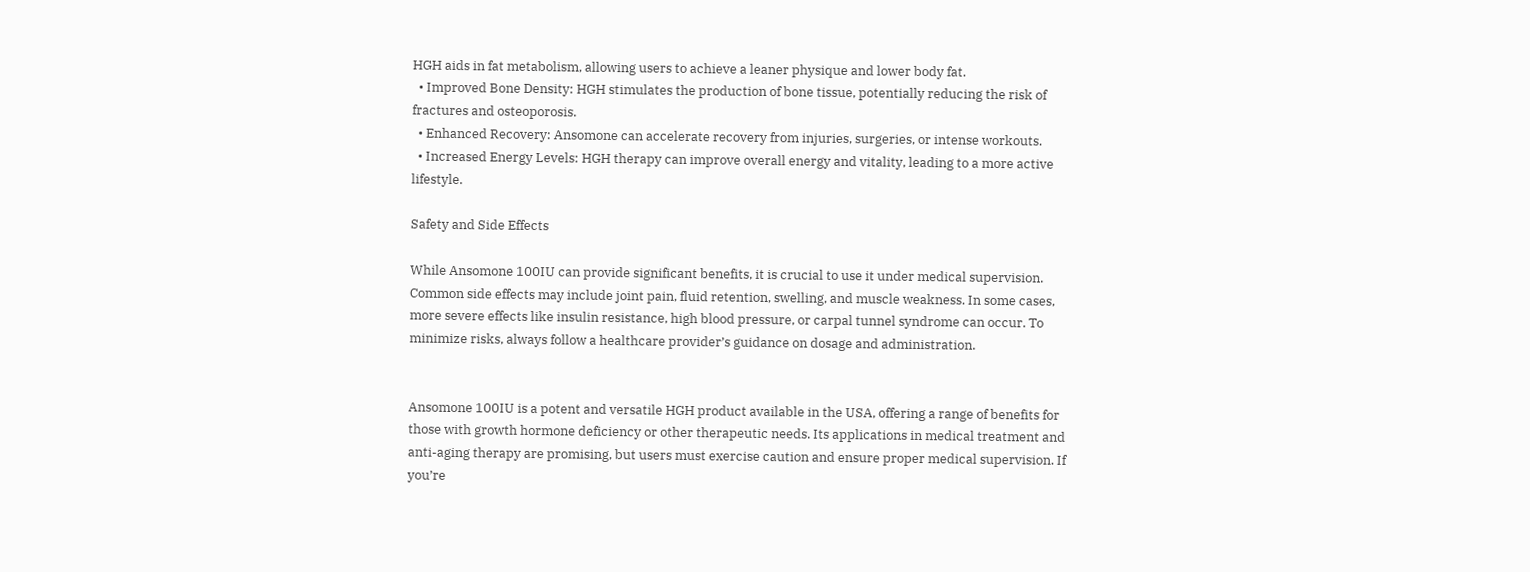HGH aids in fat metabolism, allowing users to achieve a leaner physique and lower body fat.
  • Improved Bone Density: HGH stimulates the production of bone tissue, potentially reducing the risk of fractures and osteoporosis.
  • Enhanced Recovery: Ansomone can accelerate recovery from injuries, surgeries, or intense workouts.
  • Increased Energy Levels: HGH therapy can improve overall energy and vitality, leading to a more active lifestyle.

Safety and Side Effects

While Ansomone 100IU can provide significant benefits, it is crucial to use it under medical supervision. Common side effects may include joint pain, fluid retention, swelling, and muscle weakness. In some cases, more severe effects like insulin resistance, high blood pressure, or carpal tunnel syndrome can occur. To minimize risks, always follow a healthcare provider’s guidance on dosage and administration.


Ansomone 100IU is a potent and versatile HGH product available in the USA, offering a range of benefits for those with growth hormone deficiency or other therapeutic needs. Its applications in medical treatment and anti-aging therapy are promising, but users must exercise caution and ensure proper medical supervision. If you’re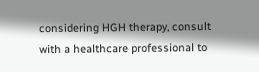considering HGH therapy, consult with a healthcare professional to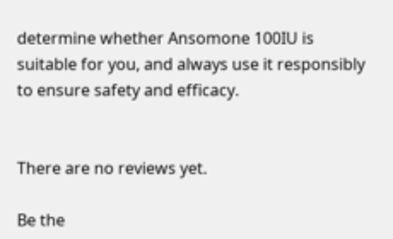determine whether Ansomone 100IU is suitable for you, and always use it responsibly to ensure safety and efficacy.


There are no reviews yet.

Be the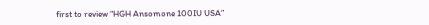first to review “HGH Ansomone 100IU USA”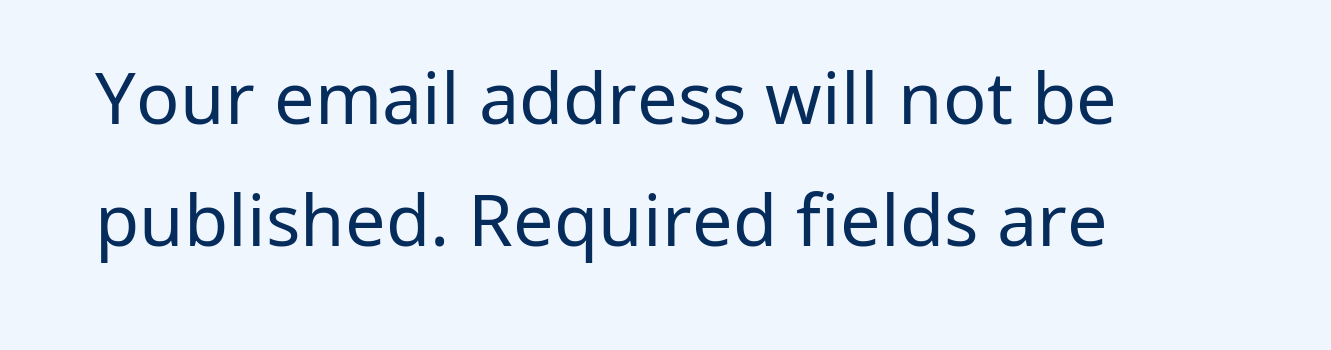Your email address will not be published. Required fields are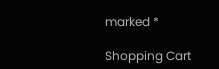marked *

Shopping Cart